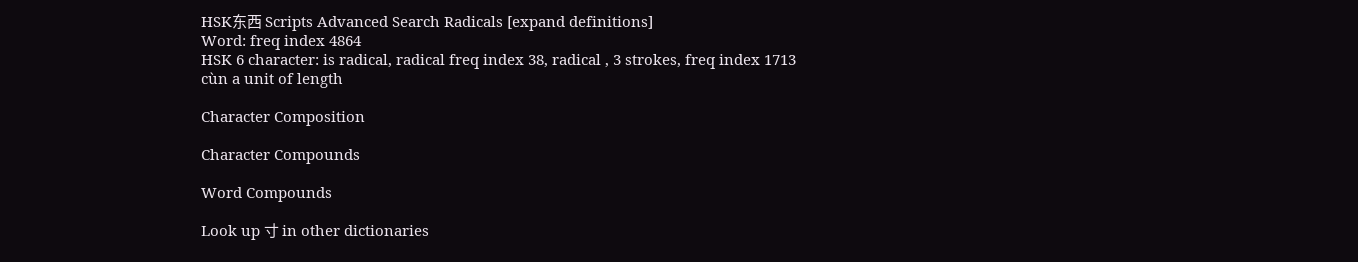HSK东西 Scripts Advanced Search Radicals [expand definitions]
Word: freq index 4864
HSK 6 character: is radical, radical freq index 38, radical , 3 strokes, freq index 1713
cùn a unit of length

Character Composition

Character Compounds

Word Compounds

Look up 寸 in other dictionaries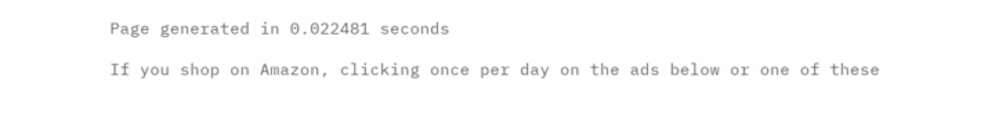Page generated in 0.022481 seconds

If you shop on Amazon, clicking once per day on the ads below or one of these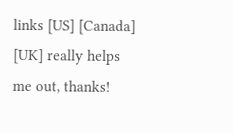links [US] [Canada] [UK] really helps me out, thanks!